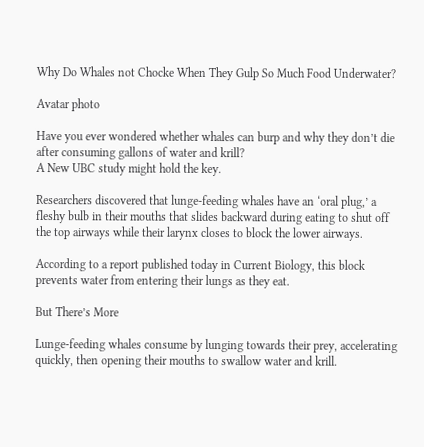Why Do Whales not Chocke When They Gulp So Much Food Underwater?

Avatar photo

Have you ever wondered whether whales can burp and why they don’t die after consuming gallons of water and krill?
A New UBC study might hold the key.

Researchers discovered that lunge-feeding whales have an ‘oral plug,’ a fleshy bulb in their mouths that slides backward during eating to shut off the top airways while their larynx closes to block the lower airways.

According to a report published today in Current Biology, this block prevents water from entering their lungs as they eat.

But There’s More

Lunge-feeding whales consume by lunging towards their prey, accelerating quickly, then opening their mouths to swallow water and krill.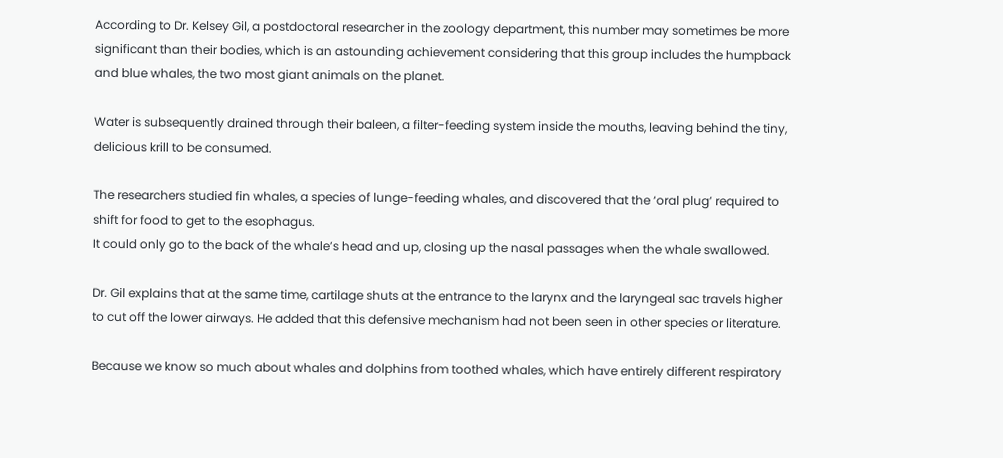According to Dr. Kelsey Gil, a postdoctoral researcher in the zoology department, this number may sometimes be more significant than their bodies, which is an astounding achievement considering that this group includes the humpback and blue whales, the two most giant animals on the planet.

Water is subsequently drained through their baleen, a filter-feeding system inside the mouths, leaving behind the tiny, delicious krill to be consumed.

The researchers studied fin whales, a species of lunge-feeding whales, and discovered that the ‘oral plug’ required to shift for food to get to the esophagus.
It could only go to the back of the whale’s head and up, closing up the nasal passages when the whale swallowed.

Dr. Gil explains that at the same time, cartilage shuts at the entrance to the larynx and the laryngeal sac travels higher to cut off the lower airways. He added that this defensive mechanism had not been seen in other species or literature.

Because we know so much about whales and dolphins from toothed whales, which have entirely different respiratory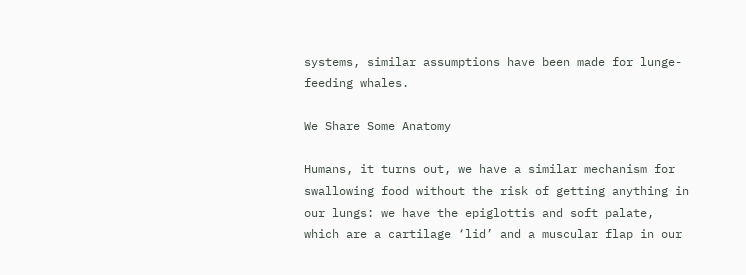systems, similar assumptions have been made for lunge-feeding whales.

We Share Some Anatomy

Humans, it turns out, we have a similar mechanism for swallowing food without the risk of getting anything in our lungs: we have the epiglottis and soft palate, which are a cartilage ‘lid’ and a muscular flap in our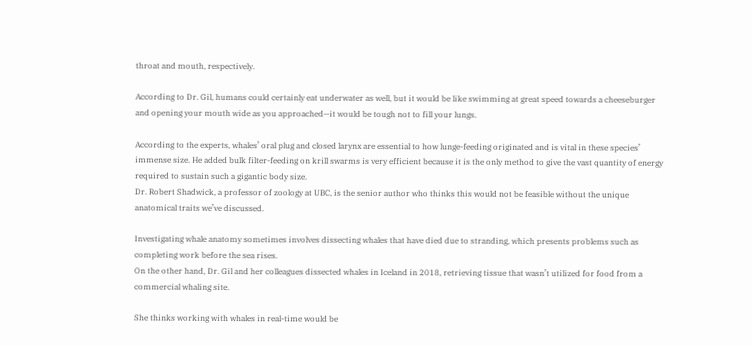throat and mouth, respectively.

According to Dr. Gil, humans could certainly eat underwater as well, but it would be like swimming at great speed towards a cheeseburger and opening your mouth wide as you approached—it would be tough not to fill your lungs.

According to the experts, whales’ oral plug and closed larynx are essential to how lunge-feeding originated and is vital in these species’ immense size. He added bulk filter-feeding on krill swarms is very efficient because it is the only method to give the vast quantity of energy required to sustain such a gigantic body size.
Dr. Robert Shadwick, a professor of zoology at UBC, is the senior author who thinks this would not be feasible without the unique anatomical traits we’ve discussed.

Investigating whale anatomy sometimes involves dissecting whales that have died due to stranding, which presents problems such as completing work before the sea rises.
On the other hand, Dr. Gil and her colleagues dissected whales in Iceland in 2018, retrieving tissue that wasn’t utilized for food from a commercial whaling site.

She thinks working with whales in real-time would be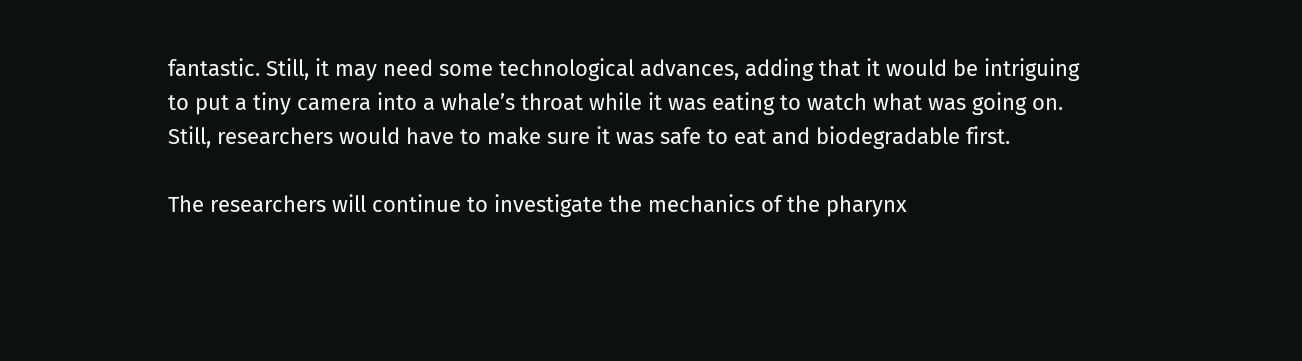fantastic. Still, it may need some technological advances, adding that it would be intriguing to put a tiny camera into a whale’s throat while it was eating to watch what was going on. Still, researchers would have to make sure it was safe to eat and biodegradable first.

The researchers will continue to investigate the mechanics of the pharynx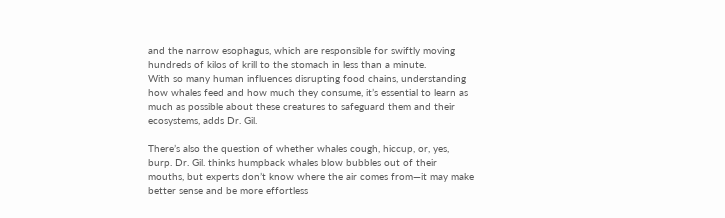and the narrow esophagus, which are responsible for swiftly moving hundreds of kilos of krill to the stomach in less than a minute.
With so many human influences disrupting food chains, understanding how whales feed and how much they consume, it’s essential to learn as much as possible about these creatures to safeguard them and their ecosystems, adds Dr. Gil.

There’s also the question of whether whales cough, hiccup, or, yes, burp. Dr. Gil. thinks humpback whales blow bubbles out of their mouths, but experts don’t know where the air comes from—it may make better sense and be more effortless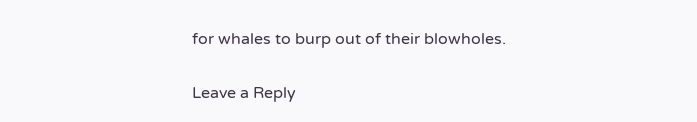for whales to burp out of their blowholes.

Leave a Reply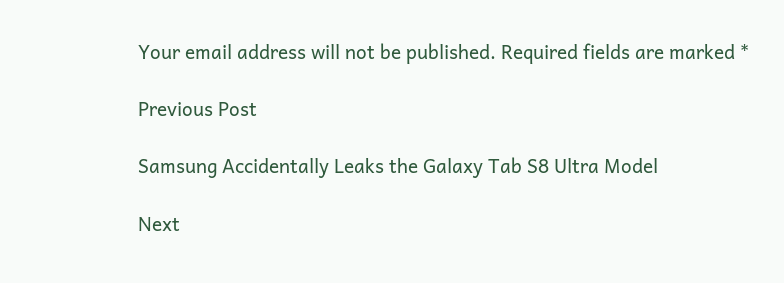Your email address will not be published. Required fields are marked *

Previous Post

Samsung Accidentally Leaks the Galaxy Tab S8 Ultra Model

Next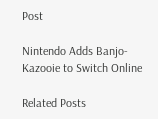Post

Nintendo Adds Banjo-Kazooie to Switch Online

Related Posts